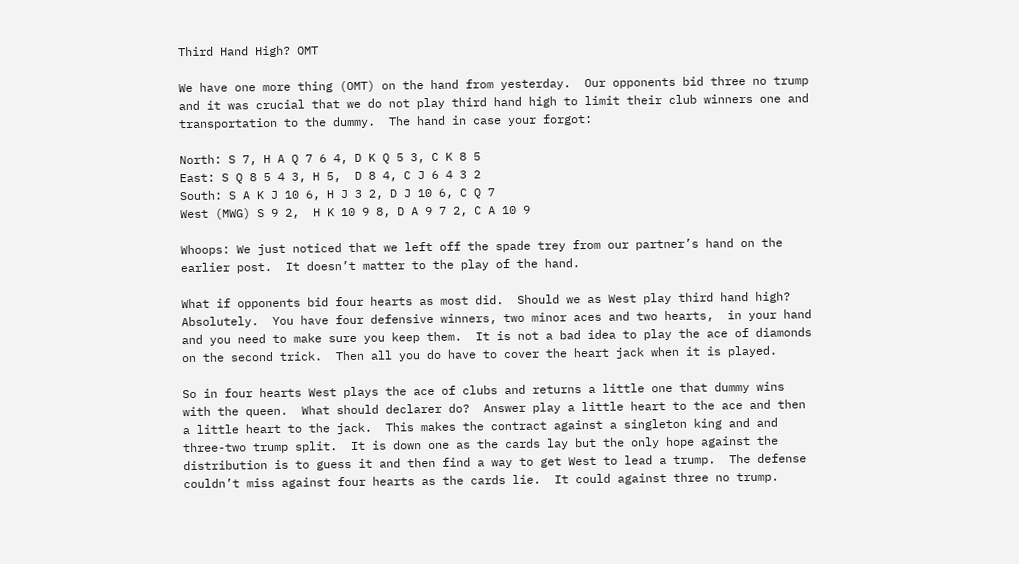Third Hand High? OMT

We have one more thing (OMT) on the hand from yesterday.  Our opponents bid three no trump and it was crucial that we do not play third hand high to limit their club winners one and transportation to the dummy.  The hand in case your forgot:

North: S 7, H A Q 7 6 4, D K Q 5 3, C K 8 5
East: S Q 8 5 4 3, H 5,  D 8 4, C J 6 4 3 2
South: S A K J 10 6, H J 3 2, D J 10 6, C Q 7
West (MWG) S 9 2,  H K 10 9 8, D A 9 7 2, C A 10 9

Whoops: We just noticed that we left off the spade trey from our partner’s hand on the earlier post.  It doesn’t matter to the play of the hand.

What if opponents bid four hearts as most did.  Should we as West play third hand high?  Absolutely.  You have four defensive winners, two minor aces and two hearts,  in your hand and you need to make sure you keep them.  It is not a bad idea to play the ace of diamonds on the second trick.  Then all you do have to cover the heart jack when it is played.

So in four hearts West plays the ace of clubs and returns a little one that dummy wins with the queen.  What should declarer do?  Answer play a little heart to the ace and then a little heart to the jack.  This makes the contract against a singleton king and and three-two trump split.  It is down one as the cards lay but the only hope against the distribution is to guess it and then find a way to get West to lead a trump.  The defense couldn’t miss against four hearts as the cards lie.  It could against three no trump.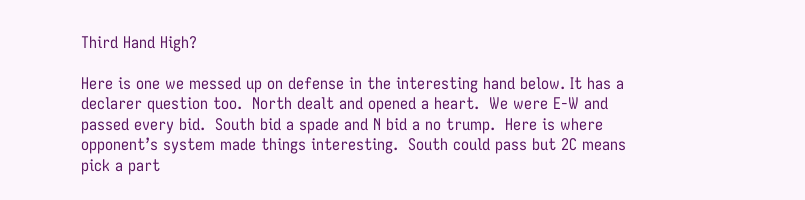Third Hand High?

Here is one we messed up on defense in the interesting hand below. It has a declarer question too.  North dealt and opened a heart.  We were E-W and passed every bid.  South bid a spade and N bid a no trump.  Here is where opponent’s system made things interesting.  South could pass but 2C means pick a part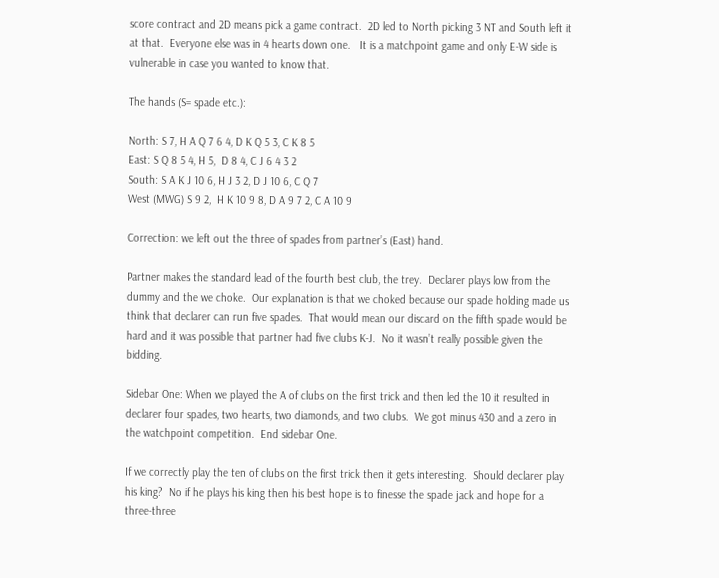score contract and 2D means pick a game contract.  2D led to North picking 3 NT and South left it at that.  Everyone else was in 4 hearts down one.   It is a matchpoint game and only E-W side is vulnerable in case you wanted to know that.

The hands (S= spade etc.):

North: S 7, H A Q 7 6 4, D K Q 5 3, C K 8 5
East: S Q 8 5 4, H 5,  D 8 4, C J 6 4 3 2
South: S A K J 10 6, H J 3 2, D J 10 6, C Q 7
West (MWG) S 9 2,  H K 10 9 8, D A 9 7 2, C A 10 9

Correction: we left out the three of spades from partner’s (East) hand.

Partner makes the standard lead of the fourth best club, the trey.  Declarer plays low from the dummy and the we choke.  Our explanation is that we choked because our spade holding made us think that declarer can run five spades.  That would mean our discard on the fifth spade would be hard and it was possible that partner had five clubs K-J.  No it wasn’t really possible given the bidding.

Sidebar One: When we played the A of clubs on the first trick and then led the 10 it resulted in declarer four spades, two hearts, two diamonds, and two clubs.  We got minus 430 and a zero in the watchpoint competition.  End sidebar One.

If we correctly play the ten of clubs on the first trick then it gets interesting.  Should declarer play his king?  No if he plays his king then his best hope is to finesse the spade jack and hope for a three-three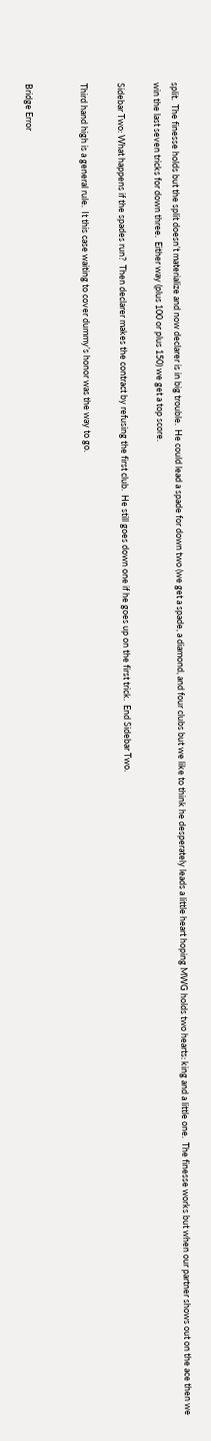split.  The finesse holds but the split doesn’t materialize and now declarer is in big trouble.  He could lead a spade for down two (we get a spade, a diamond, and four clubs but we like to think he desperately leads a little heart hoping MWG holds two hearts: king and a little one.  The finesse works but when our partner shows out on the ace then we win the last seven tricks for down three.  Either way (plus 100 or plus 150) we get a top score.

Sidebar Two: What happens if the spades run?  Then declarer makes the contract by refusing the first club.  He still goes down one if he goes up on the first trick.  End Sidebar Two.

Third hand high is a general rule.  It this case waiting to cover dummy’s honor was the way to go.


Bridge Error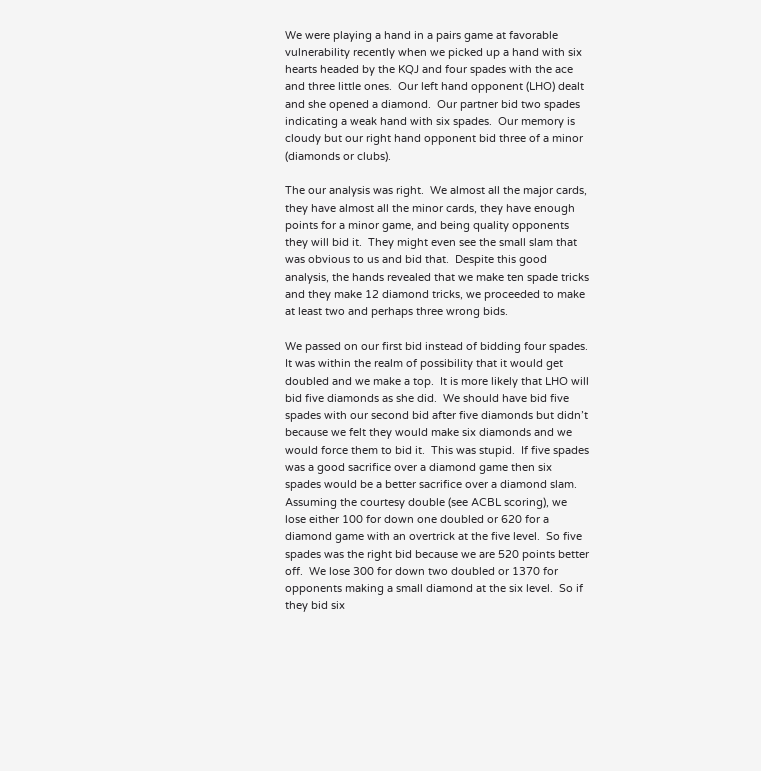We were playing a hand in a pairs game at favorable vulnerability recently when we picked up a hand with six hearts headed by the KQJ and four spades with the ace and three little ones.  Our left hand opponent (LHO) dealt and she opened a diamond.  Our partner bid two spades indicating a weak hand with six spades.  Our memory is cloudy but our right hand opponent bid three of a minor (diamonds or clubs).

The our analysis was right.  We almost all the major cards, they have almost all the minor cards, they have enough points for a minor game, and being quality opponents they will bid it.  They might even see the small slam that was obvious to us and bid that.  Despite this good analysis, the hands revealed that we make ten spade tricks and they make 12 diamond tricks, we proceeded to make at least two and perhaps three wrong bids.

We passed on our first bid instead of bidding four spades.  It was within the realm of possibility that it would get doubled and we make a top.  It is more likely that LHO will bid five diamonds as she did.  We should have bid five spades with our second bid after five diamonds but didn’t because we felt they would make six diamonds and we would force them to bid it.  This was stupid.  If five spades was a good sacrifice over a diamond game then six spades would be a better sacrifice over a diamond slam.  Assuming the courtesy double (see ACBL scoring), we lose either 100 for down one doubled or 620 for a diamond game with an overtrick at the five level.  So five spades was the right bid because we are 520 points better off.  We lose 300 for down two doubled or 1370 for opponents making a small diamond at the six level.  So if they bid six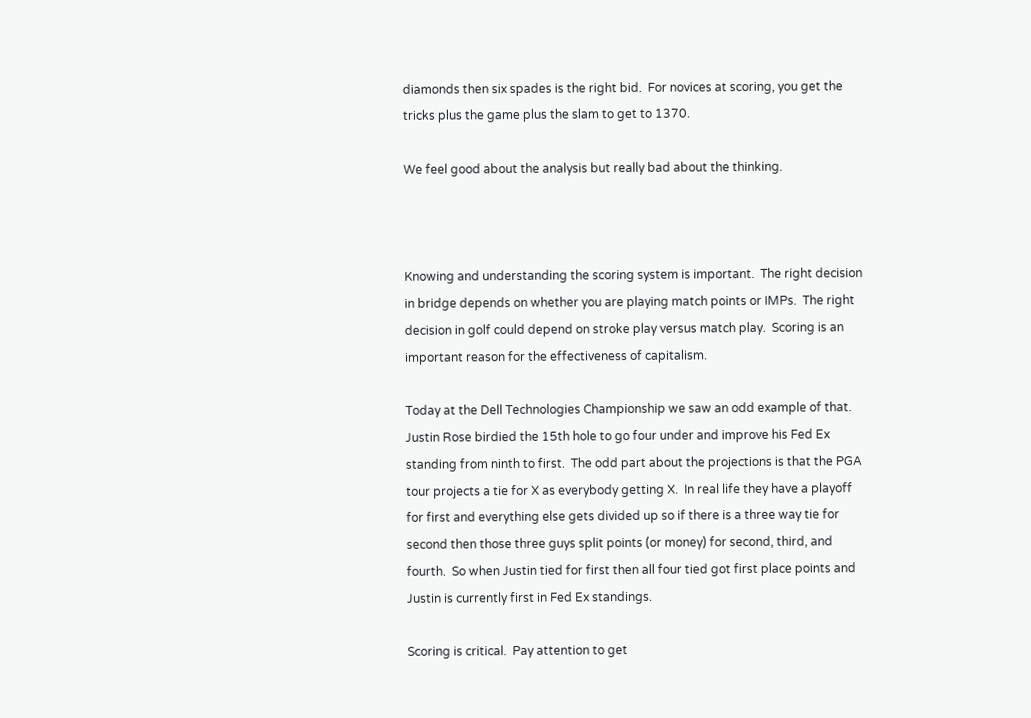diamonds then six spades is the right bid.  For novices at scoring, you get the tricks plus the game plus the slam to get to 1370.

We feel good about the analysis but really bad about the thinking.



Knowing and understanding the scoring system is important.  The right decision in bridge depends on whether you are playing match points or IMPs.  The right decision in golf could depend on stroke play versus match play.  Scoring is an important reason for the effectiveness of capitalism.

Today at the Dell Technologies Championship we saw an odd example of that.  Justin Rose birdied the 15th hole to go four under and improve his Fed Ex standing from ninth to first.  The odd part about the projections is that the PGA tour projects a tie for X as everybody getting X.  In real life they have a playoff for first and everything else gets divided up so if there is a three way tie for second then those three guys split points (or money) for second, third, and fourth.  So when Justin tied for first then all four tied got first place points and Justin is currently first in Fed Ex standings.

Scoring is critical.  Pay attention to get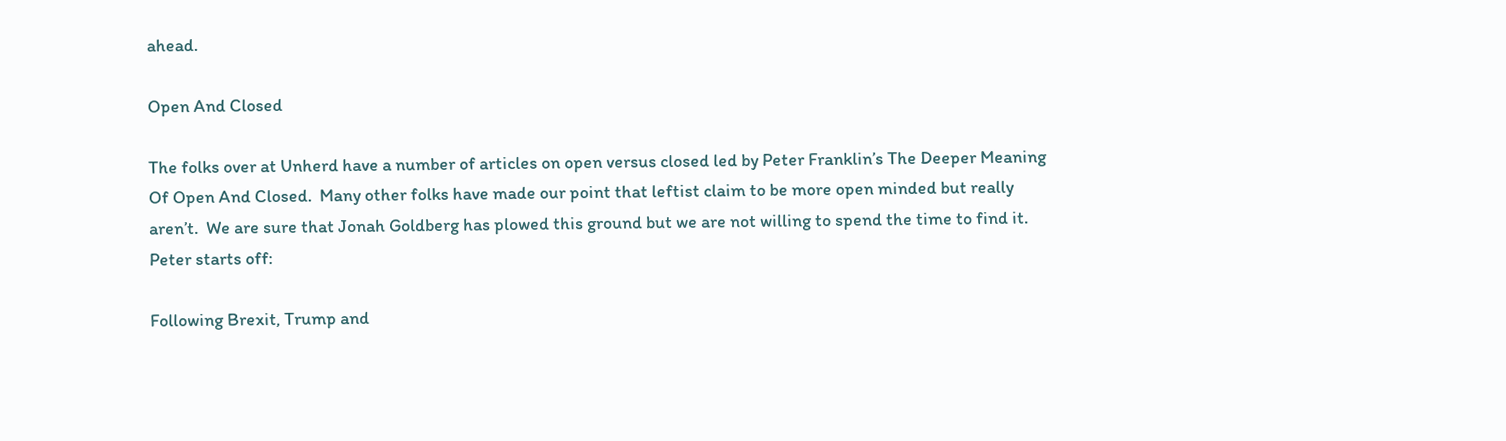ahead.

Open And Closed

The folks over at Unherd have a number of articles on open versus closed led by Peter Franklin’s The Deeper Meaning Of Open And Closed.  Many other folks have made our point that leftist claim to be more open minded but really aren’t.  We are sure that Jonah Goldberg has plowed this ground but we are not willing to spend the time to find it.  Peter starts off:

Following Brexit, Trump and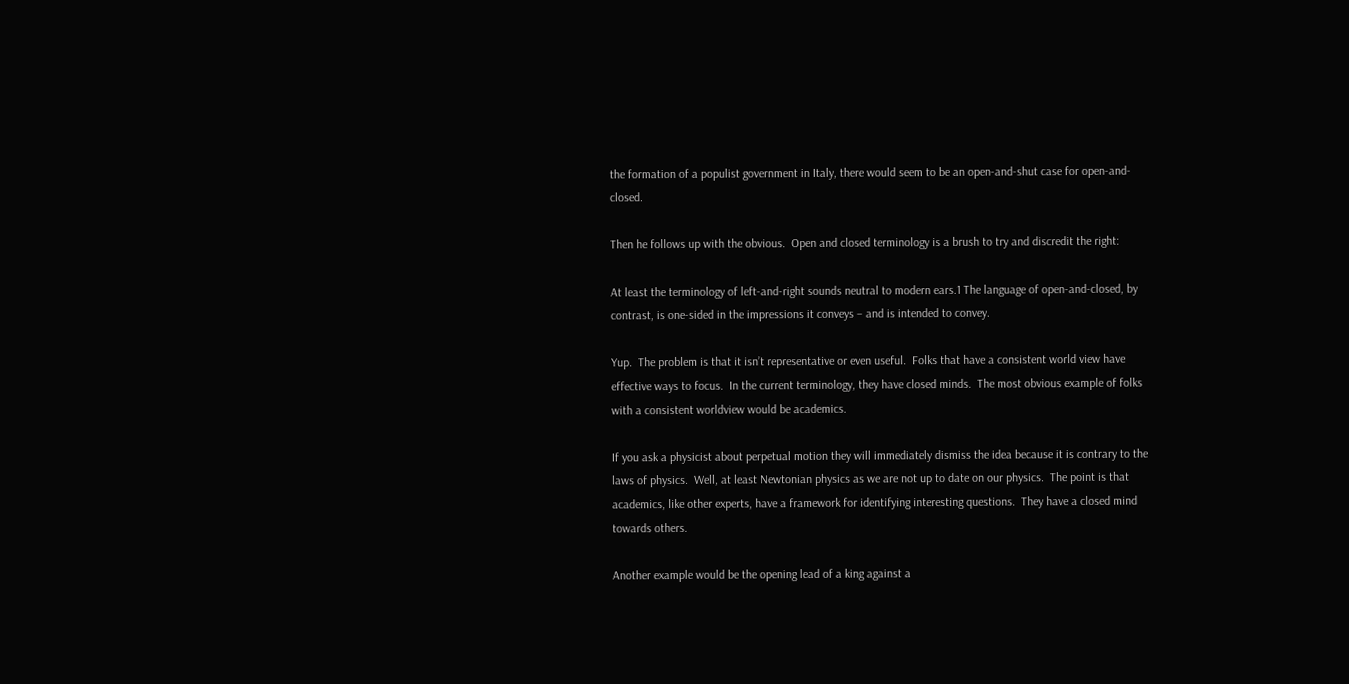the formation of a populist government in Italy, there would seem to be an open-and-shut case for open-and-closed.

Then he follows up with the obvious.  Open and closed terminology is a brush to try and discredit the right:

At least the terminology of left-and-right sounds neutral to modern ears.1 The language of open-and-closed, by contrast, is one-sided in the impressions it conveys – and is intended to convey.

Yup.  The problem is that it isn’t representative or even useful.  Folks that have a consistent world view have effective ways to focus.  In the current terminology, they have closed minds.  The most obvious example of folks with a consistent worldview would be academics.

If you ask a physicist about perpetual motion they will immediately dismiss the idea because it is contrary to the laws of physics.  Well, at least Newtonian physics as we are not up to date on our physics.  The point is that academics, like other experts, have a framework for identifying interesting questions.  They have a closed mind towards others.

Another example would be the opening lead of a king against a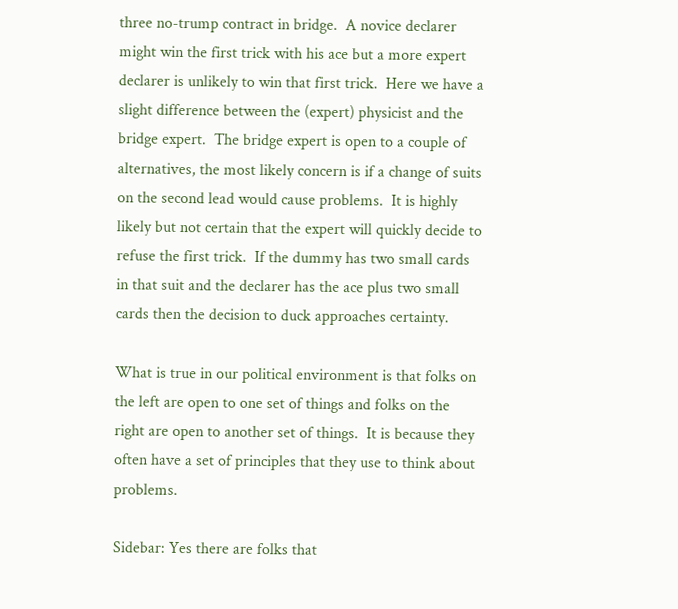three no-trump contract in bridge.  A novice declarer might win the first trick with his ace but a more expert declarer is unlikely to win that first trick.  Here we have a slight difference between the (expert) physicist and the bridge expert.  The bridge expert is open to a couple of alternatives, the most likely concern is if a change of suits on the second lead would cause problems.  It is highly likely but not certain that the expert will quickly decide to refuse the first trick.  If the dummy has two small cards in that suit and the declarer has the ace plus two small cards then the decision to duck approaches certainty.

What is true in our political environment is that folks on the left are open to one set of things and folks on the right are open to another set of things.  It is because they often have a set of principles that they use to think about problems.

Sidebar: Yes there are folks that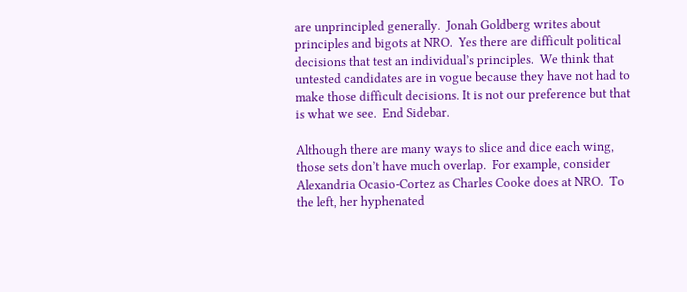are unprincipled generally.  Jonah Goldberg writes about principles and bigots at NRO.  Yes there are difficult political decisions that test an individual’s principles.  We think that untested candidates are in vogue because they have not had to make those difficult decisions. It is not our preference but that is what we see.  End Sidebar.

Although there are many ways to slice and dice each wing, those sets don’t have much overlap.  For example, consider Alexandria Ocasio-Cortez as Charles Cooke does at NRO.  To the left, her hyphenated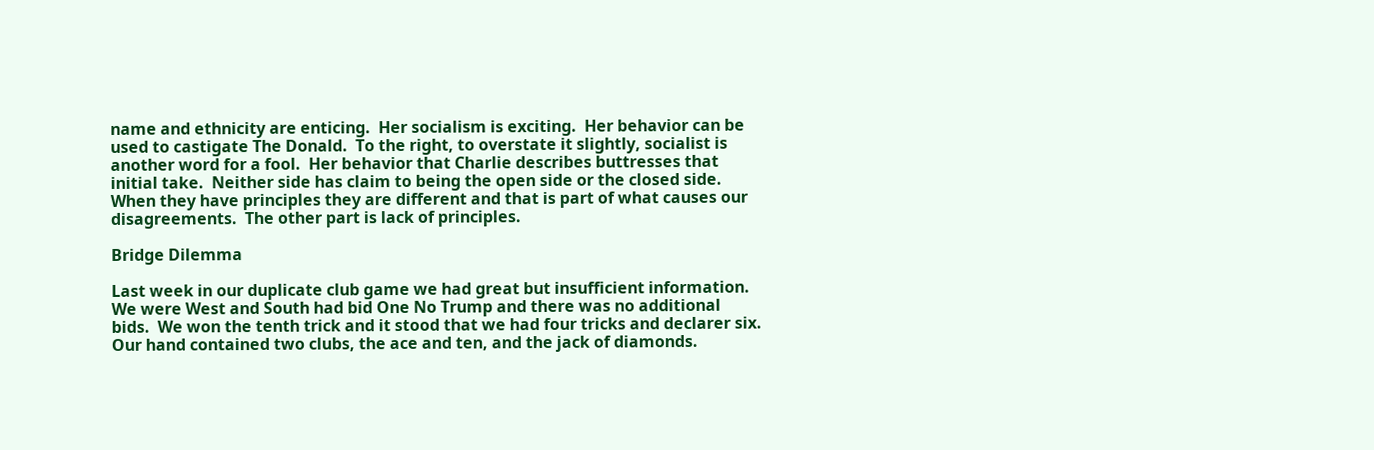name and ethnicity are enticing.  Her socialism is exciting.  Her behavior can be used to castigate The Donald.  To the right, to overstate it slightly, socialist is another word for a fool.  Her behavior that Charlie describes buttresses that initial take.  Neither side has claim to being the open side or the closed side.  When they have principles they are different and that is part of what causes our disagreements.  The other part is lack of principles.

Bridge Dilemma

Last week in our duplicate club game we had great but insufficient information.  We were West and South had bid One No Trump and there was no additional bids.  We won the tenth trick and it stood that we had four tricks and declarer six.  Our hand contained two clubs, the ace and ten, and the jack of diamonds.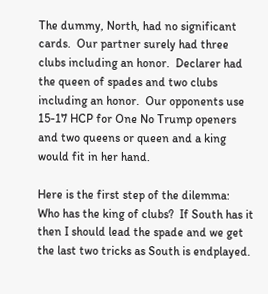The dummy, North, had no significant cards.  Our partner surely had three clubs including an honor.  Declarer had the queen of spades and two clubs including an honor.  Our opponents use 15-17 HCP for One No Trump openers and two queens or queen and a king would fit in her hand.

Here is the first step of the dilemma: Who has the king of clubs?  If South has it then I should lead the spade and we get the last two tricks as South is endplayed.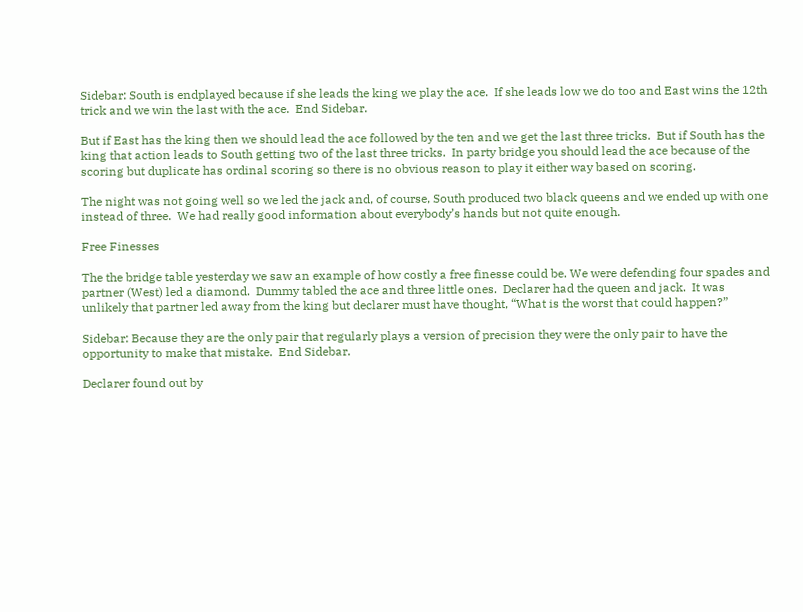Sidebar: South is endplayed because if she leads the king we play the ace.  If she leads low we do too and East wins the 12th trick and we win the last with the ace.  End Sidebar.

But if East has the king then we should lead the ace followed by the ten and we get the last three tricks.  But if South has the king that action leads to South getting two of the last three tricks.  In party bridge you should lead the ace because of the scoring but duplicate has ordinal scoring so there is no obvious reason to play it either way based on scoring.

The night was not going well so we led the jack and, of course, South produced two black queens and we ended up with one instead of three.  We had really good information about everybody’s hands but not quite enough.

Free Finesses

The the bridge table yesterday we saw an example of how costly a free finesse could be. We were defending four spades and partner (West) led a diamond.  Dummy tabled the ace and three little ones.  Declarer had the queen and jack.  It was unlikely that partner led away from the king but declarer must have thought, “What is the worst that could happen?”

Sidebar: Because they are the only pair that regularly plays a version of precision they were the only pair to have the opportunity to make that mistake.  End Sidebar.

Declarer found out by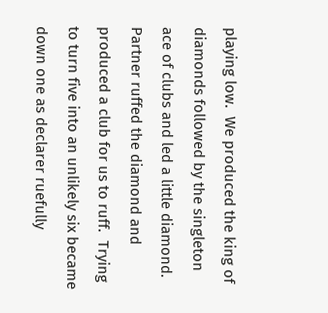playing low.  We produced the king of diamonds followed by the singleton ace of clubs and led a little diamond.  Partner ruffed the diamond and produced a club for us to ruff.  Trying to turn five into an unlikely six became down one as declarer ruefully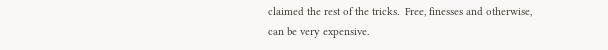claimed the rest of the tricks.  Free, finesses and otherwise, can be very expensive.